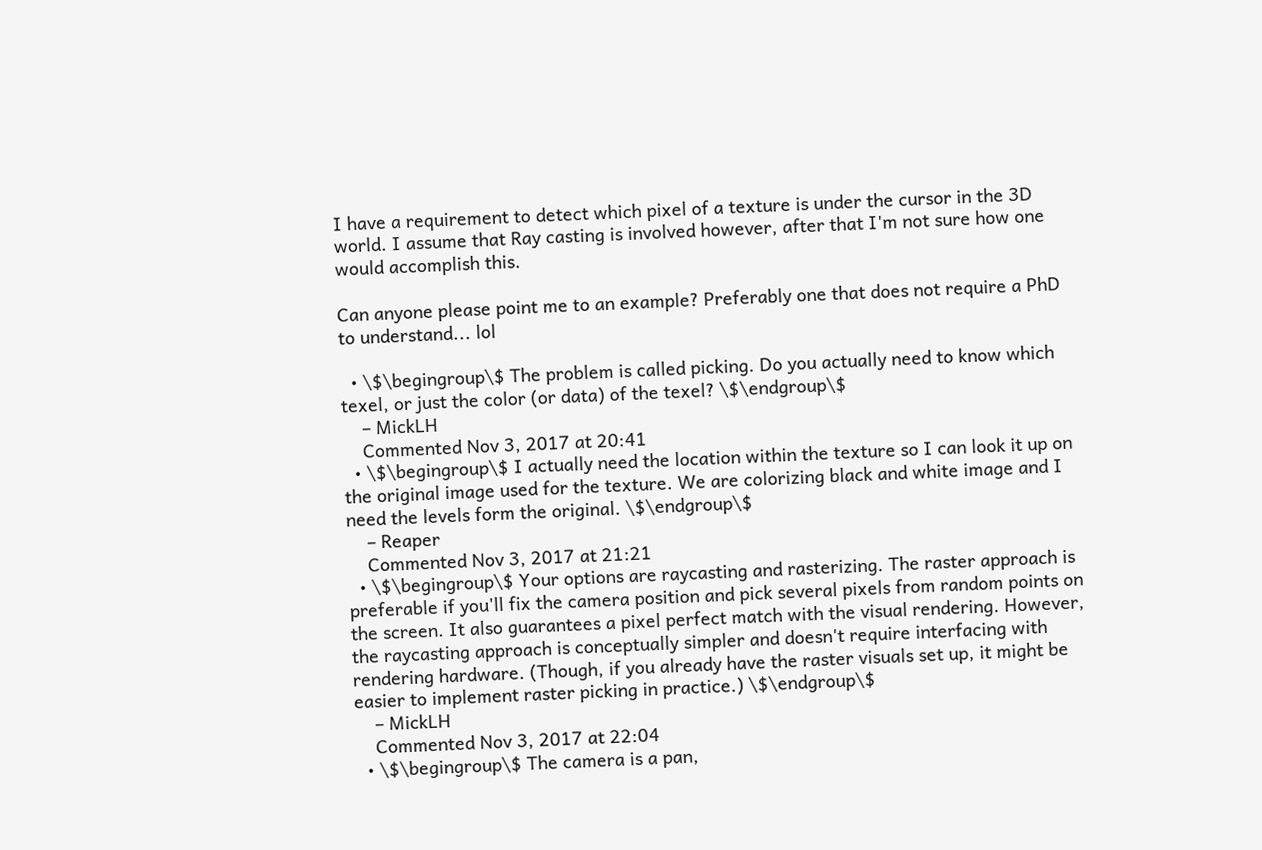I have a requirement to detect which pixel of a texture is under the cursor in the 3D world. I assume that Ray casting is involved however, after that I'm not sure how one would accomplish this.

Can anyone please point me to an example? Preferably one that does not require a PhD to understand... lol

  • \$\begingroup\$ The problem is called picking. Do you actually need to know which texel, or just the color (or data) of the texel? \$\endgroup\$
    – MickLH
    Commented Nov 3, 2017 at 20:41
  • \$\begingroup\$ I actually need the location within the texture so I can look it up on the original image used for the texture. We are colorizing black and white image and I need the levels form the original. \$\endgroup\$
    – Reaper
    Commented Nov 3, 2017 at 21:21
  • \$\begingroup\$ Your options are raycasting and rasterizing. The raster approach is preferable if you'll fix the camera position and pick several pixels from random points on the screen. It also guarantees a pixel perfect match with the visual rendering. However, the raycasting approach is conceptually simpler and doesn't require interfacing with rendering hardware. (Though, if you already have the raster visuals set up, it might be easier to implement raster picking in practice.) \$\endgroup\$
    – MickLH
    Commented Nov 3, 2017 at 22:04
  • \$\begingroup\$ The camera is a pan,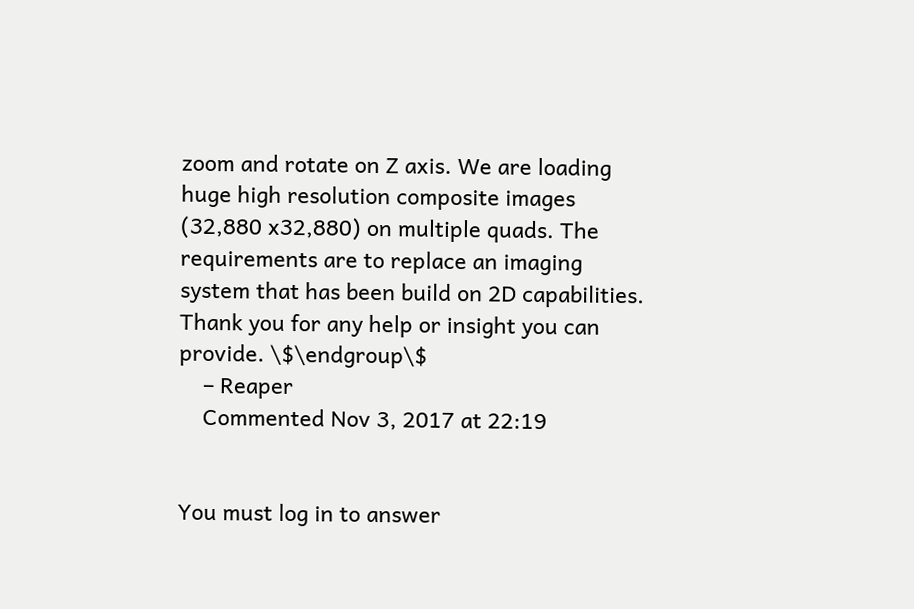zoom and rotate on Z axis. We are loading huge high resolution composite images (32,880 x32,880) on multiple quads. The requirements are to replace an imaging system that has been build on 2D capabilities. Thank you for any help or insight you can provide. \$\endgroup\$
    – Reaper
    Commented Nov 3, 2017 at 22:19


You must log in to answer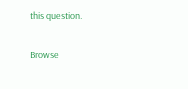this question.

Browse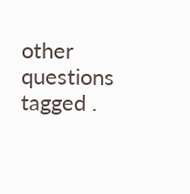other questions tagged .